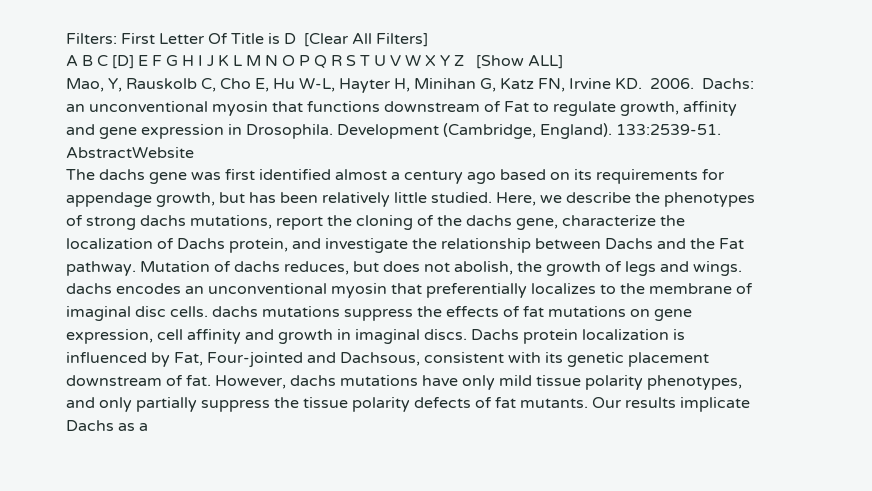Filters: First Letter Of Title is D  [Clear All Filters]
A B C [D] E F G H I J K L M N O P Q R S T U V W X Y Z   [Show ALL]
Mao, Y, Rauskolb C, Cho E, Hu W-L, Hayter H, Minihan G, Katz FN, Irvine KD.  2006.  Dachs: an unconventional myosin that functions downstream of Fat to regulate growth, affinity and gene expression in Drosophila. Development (Cambridge, England). 133:2539-51. AbstractWebsite
The dachs gene was first identified almost a century ago based on its requirements for appendage growth, but has been relatively little studied. Here, we describe the phenotypes of strong dachs mutations, report the cloning of the dachs gene, characterize the localization of Dachs protein, and investigate the relationship between Dachs and the Fat pathway. Mutation of dachs reduces, but does not abolish, the growth of legs and wings. dachs encodes an unconventional myosin that preferentially localizes to the membrane of imaginal disc cells. dachs mutations suppress the effects of fat mutations on gene expression, cell affinity and growth in imaginal discs. Dachs protein localization is influenced by Fat, Four-jointed and Dachsous, consistent with its genetic placement downstream of fat. However, dachs mutations have only mild tissue polarity phenotypes, and only partially suppress the tissue polarity defects of fat mutants. Our results implicate Dachs as a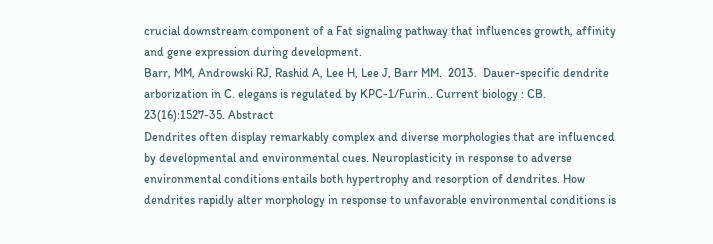crucial downstream component of a Fat signaling pathway that influences growth, affinity and gene expression during development.
Barr, MM, Androwski RJ, Rashid A, Lee H, Lee J, Barr MM.  2013.  Dauer-specific dendrite arborization in C. elegans is regulated by KPC-1/Furin.. Current biology : CB. 23(16):1527-35. Abstract
Dendrites often display remarkably complex and diverse morphologies that are influenced by developmental and environmental cues. Neuroplasticity in response to adverse environmental conditions entails both hypertrophy and resorption of dendrites. How dendrites rapidly alter morphology in response to unfavorable environmental conditions is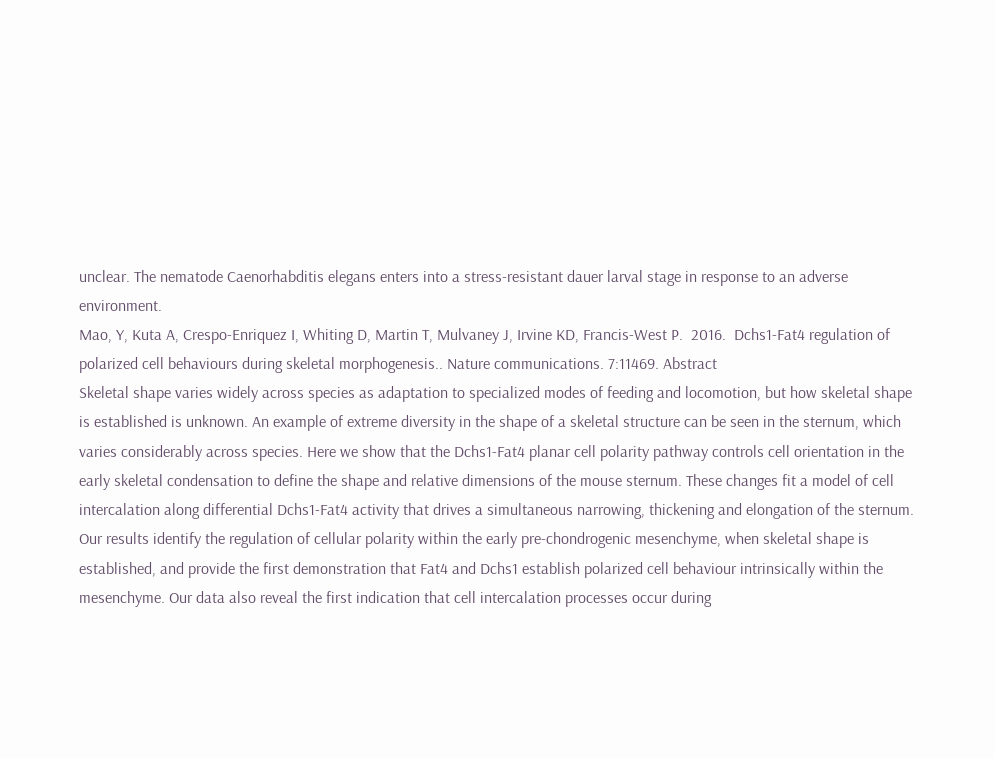unclear. The nematode Caenorhabditis elegans enters into a stress-resistant dauer larval stage in response to an adverse environment.
Mao, Y, Kuta A, Crespo-Enriquez I, Whiting D, Martin T, Mulvaney J, Irvine KD, Francis-West P.  2016.  Dchs1-Fat4 regulation of polarized cell behaviours during skeletal morphogenesis.. Nature communications. 7:11469. Abstract
Skeletal shape varies widely across species as adaptation to specialized modes of feeding and locomotion, but how skeletal shape is established is unknown. An example of extreme diversity in the shape of a skeletal structure can be seen in the sternum, which varies considerably across species. Here we show that the Dchs1-Fat4 planar cell polarity pathway controls cell orientation in the early skeletal condensation to define the shape and relative dimensions of the mouse sternum. These changes fit a model of cell intercalation along differential Dchs1-Fat4 activity that drives a simultaneous narrowing, thickening and elongation of the sternum. Our results identify the regulation of cellular polarity within the early pre-chondrogenic mesenchyme, when skeletal shape is established, and provide the first demonstration that Fat4 and Dchs1 establish polarized cell behaviour intrinsically within the mesenchyme. Our data also reveal the first indication that cell intercalation processes occur during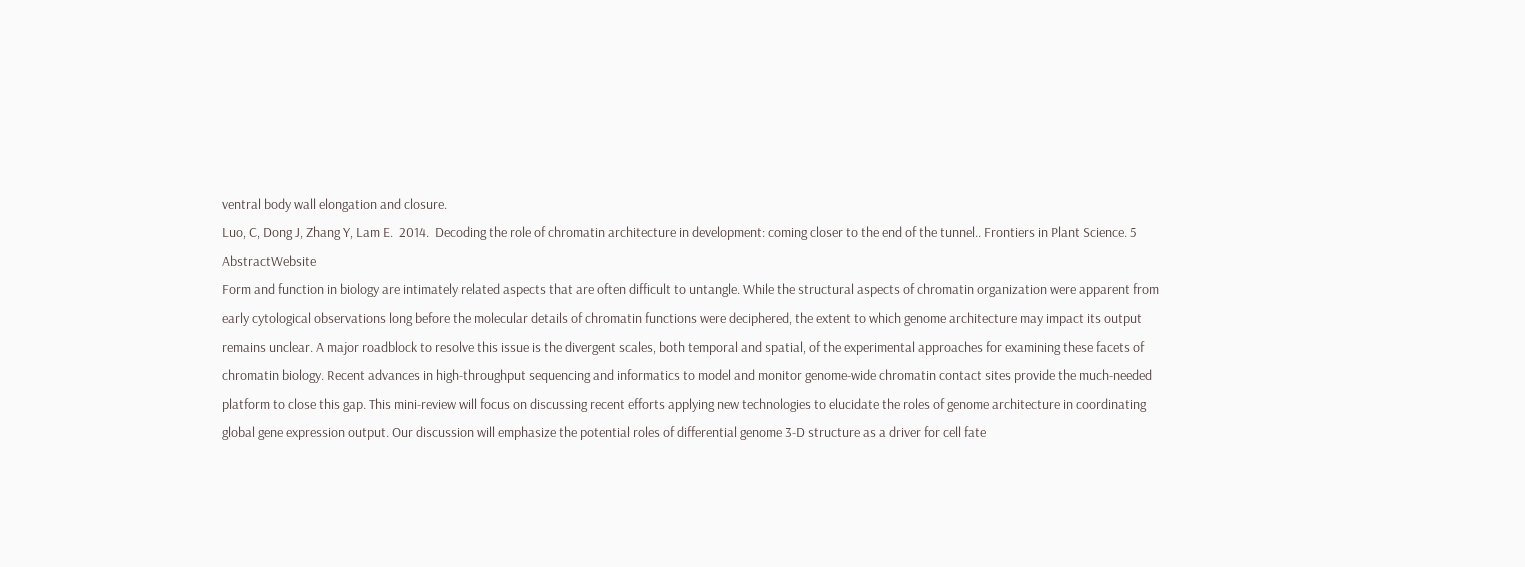ventral body wall elongation and closure.
Luo, C, Dong J, Zhang Y, Lam E.  2014.  Decoding the role of chromatin architecture in development: coming closer to the end of the tunnel.. Frontiers in Plant Science. 5 AbstractWebsite
Form and function in biology are intimately related aspects that are often difficult to untangle. While the structural aspects of chromatin organization were apparent from early cytological observations long before the molecular details of chromatin functions were deciphered, the extent to which genome architecture may impact its output remains unclear. A major roadblock to resolve this issue is the divergent scales, both temporal and spatial, of the experimental approaches for examining these facets of chromatin biology. Recent advances in high-throughput sequencing and informatics to model and monitor genome-wide chromatin contact sites provide the much-needed platform to close this gap. This mini-review will focus on discussing recent efforts applying new technologies to elucidate the roles of genome architecture in coordinating global gene expression output. Our discussion will emphasize the potential roles of differential genome 3-D structure as a driver for cell fate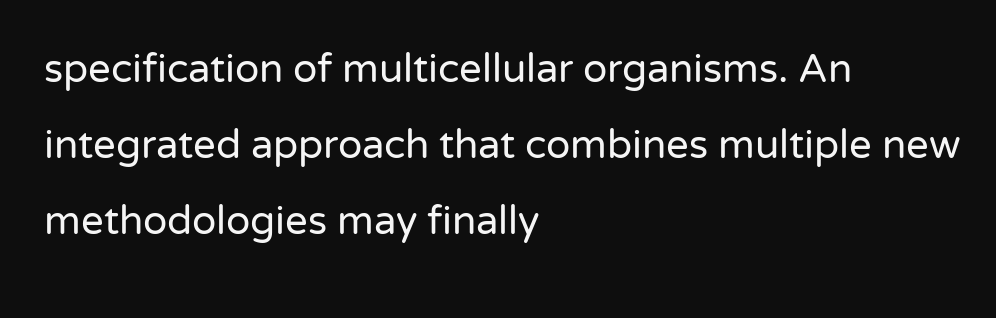specification of multicellular organisms. An integrated approach that combines multiple new methodologies may finally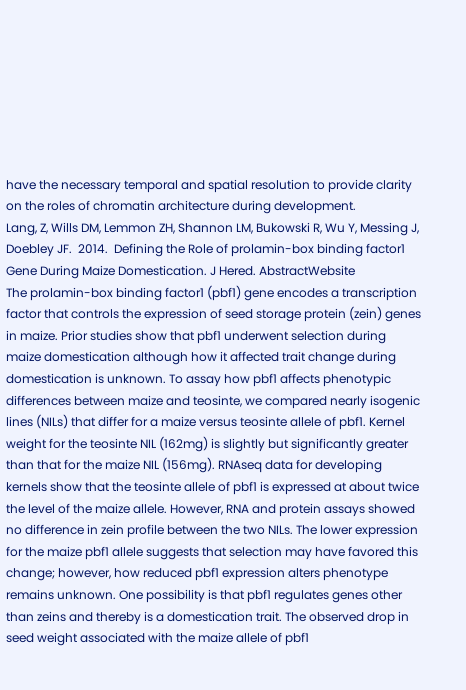have the necessary temporal and spatial resolution to provide clarity on the roles of chromatin architecture during development.
Lang, Z, Wills DM, Lemmon ZH, Shannon LM, Bukowski R, Wu Y, Messing J, Doebley JF.  2014.  Defining the Role of prolamin-box binding factor1 Gene During Maize Domestication. J Hered. AbstractWebsite
The prolamin-box binding factor1 (pbf1) gene encodes a transcription factor that controls the expression of seed storage protein (zein) genes in maize. Prior studies show that pbf1 underwent selection during maize domestication although how it affected trait change during domestication is unknown. To assay how pbf1 affects phenotypic differences between maize and teosinte, we compared nearly isogenic lines (NILs) that differ for a maize versus teosinte allele of pbf1. Kernel weight for the teosinte NIL (162mg) is slightly but significantly greater than that for the maize NIL (156mg). RNAseq data for developing kernels show that the teosinte allele of pbf1 is expressed at about twice the level of the maize allele. However, RNA and protein assays showed no difference in zein profile between the two NILs. The lower expression for the maize pbf1 allele suggests that selection may have favored this change; however, how reduced pbf1 expression alters phenotype remains unknown. One possibility is that pbf1 regulates genes other than zeins and thereby is a domestication trait. The observed drop in seed weight associated with the maize allele of pbf1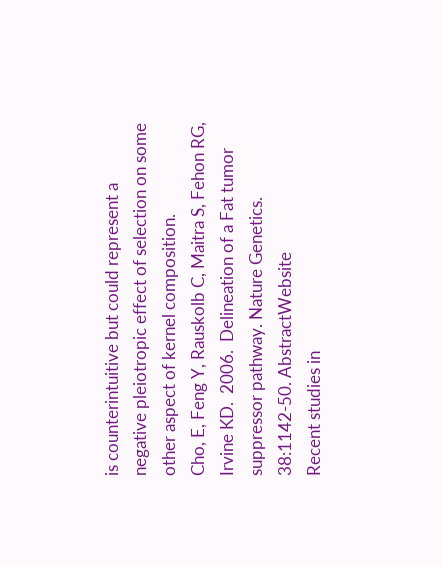is counterintuitive but could represent a negative pleiotropic effect of selection on some other aspect of kernel composition.
Cho, E, Feng Y, Rauskolb C, Maitra S, Fehon RG, Irvine KD.  2006.  Delineation of a Fat tumor suppressor pathway. Nature Genetics. 38:1142-50. AbstractWebsite
Recent studies in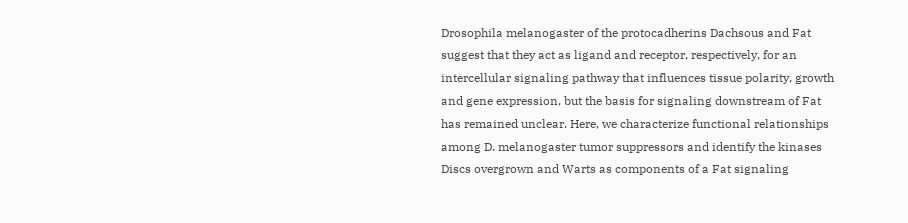Drosophila melanogaster of the protocadherins Dachsous and Fat suggest that they act as ligand and receptor, respectively, for an intercellular signaling pathway that influences tissue polarity, growth and gene expression, but the basis for signaling downstream of Fat has remained unclear. Here, we characterize functional relationships among D. melanogaster tumor suppressors and identify the kinases Discs overgrown and Warts as components of a Fat signaling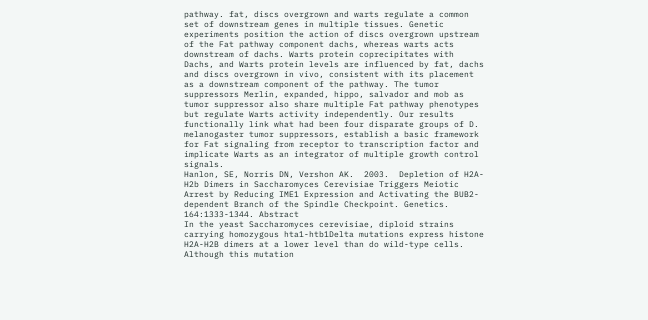pathway. fat, discs overgrown and warts regulate a common set of downstream genes in multiple tissues. Genetic experiments position the action of discs overgrown upstream of the Fat pathway component dachs, whereas warts acts downstream of dachs. Warts protein coprecipitates with Dachs, and Warts protein levels are influenced by fat, dachs and discs overgrown in vivo, consistent with its placement as a downstream component of the pathway. The tumor suppressors Merlin, expanded, hippo, salvador and mob as tumor suppressor also share multiple Fat pathway phenotypes but regulate Warts activity independently. Our results functionally link what had been four disparate groups of D. melanogaster tumor suppressors, establish a basic framework for Fat signaling from receptor to transcription factor and implicate Warts as an integrator of multiple growth control signals.
Hanlon, SE, Norris DN, Vershon AK.  2003.  Depletion of H2A-H2b Dimers in Saccharomyces Cerevisiae Triggers Meiotic Arrest by Reducing IME1 Expression and Activating the BUB2-dependent Branch of the Spindle Checkpoint. Genetics. 164:1333-1344. Abstract
In the yeast Saccharomyces cerevisiae, diploid strains carrying homozygous hta1-htb1Delta mutations express histone H2A-H2B dimers at a lower level than do wild-type cells. Although this mutation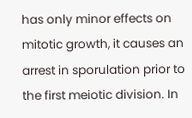has only minor effects on mitotic growth, it causes an arrest in sporulation prior to the first meiotic division. In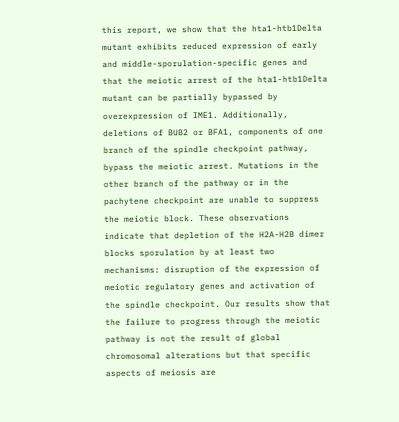this report, we show that the hta1-htb1Delta mutant exhibits reduced expression of early and middle-sporulation-specific genes and that the meiotic arrest of the hta1-htb1Delta mutant can be partially bypassed by overexpression of IME1. Additionally, deletions of BUB2 or BFA1, components of one branch of the spindle checkpoint pathway, bypass the meiotic arrest. Mutations in the other branch of the pathway or in the pachytene checkpoint are unable to suppress the meiotic block. These observations indicate that depletion of the H2A-H2B dimer blocks sporulation by at least two mechanisms: disruption of the expression of meiotic regulatory genes and activation of the spindle checkpoint. Our results show that the failure to progress through the meiotic pathway is not the result of global chromosomal alterations but that specific aspects of meiosis are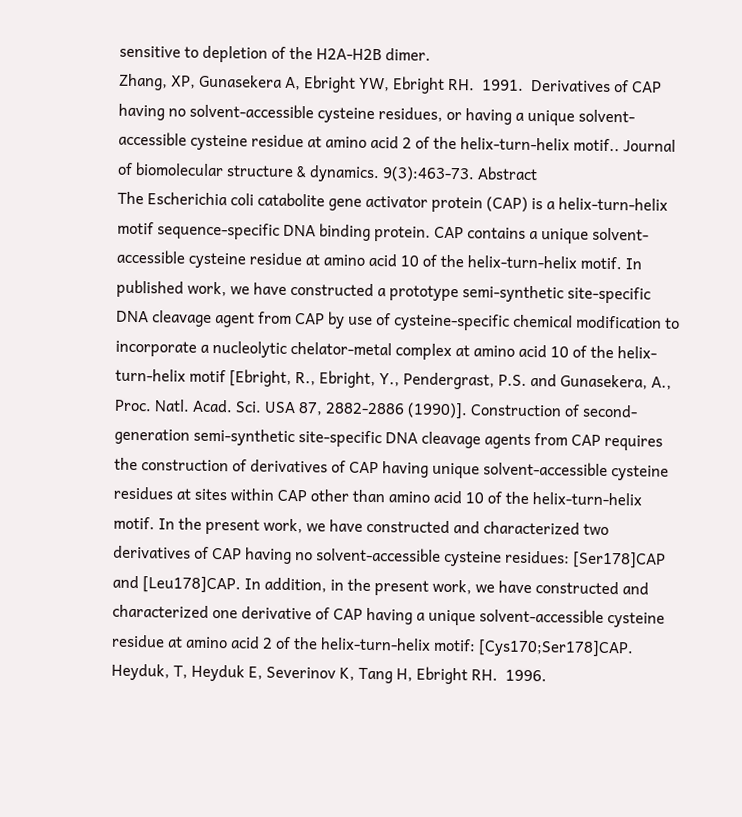sensitive to depletion of the H2A-H2B dimer.
Zhang, XP, Gunasekera A, Ebright YW, Ebright RH.  1991.  Derivatives of CAP having no solvent-accessible cysteine residues, or having a unique solvent-accessible cysteine residue at amino acid 2 of the helix-turn-helix motif.. Journal of biomolecular structure & dynamics. 9(3):463-73. Abstract
The Escherichia coli catabolite gene activator protein (CAP) is a helix-turn-helix motif sequence-specific DNA binding protein. CAP contains a unique solvent-accessible cysteine residue at amino acid 10 of the helix-turn-helix motif. In published work, we have constructed a prototype semi-synthetic site-specific DNA cleavage agent from CAP by use of cysteine-specific chemical modification to incorporate a nucleolytic chelator-metal complex at amino acid 10 of the helix-turn-helix motif [Ebright, R., Ebright, Y., Pendergrast, P.S. and Gunasekera, A., Proc. Natl. Acad. Sci. USA 87, 2882-2886 (1990)]. Construction of second-generation semi-synthetic site-specific DNA cleavage agents from CAP requires the construction of derivatives of CAP having unique solvent-accessible cysteine residues at sites within CAP other than amino acid 10 of the helix-turn-helix motif. In the present work, we have constructed and characterized two derivatives of CAP having no solvent-accessible cysteine residues: [Ser178]CAP and [Leu178]CAP. In addition, in the present work, we have constructed and characterized one derivative of CAP having a unique solvent-accessible cysteine residue at amino acid 2 of the helix-turn-helix motif: [Cys170;Ser178]CAP.
Heyduk, T, Heyduk E, Severinov K, Tang H, Ebright RH.  1996.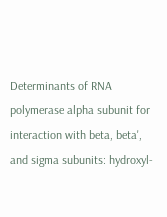Determinants of RNA polymerase alpha subunit for interaction with beta, beta', and sigma subunits: hydroxyl-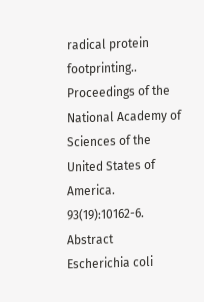radical protein footprinting.. Proceedings of the National Academy of Sciences of the United States of America. 93(19):10162-6. Abstract
Escherichia coli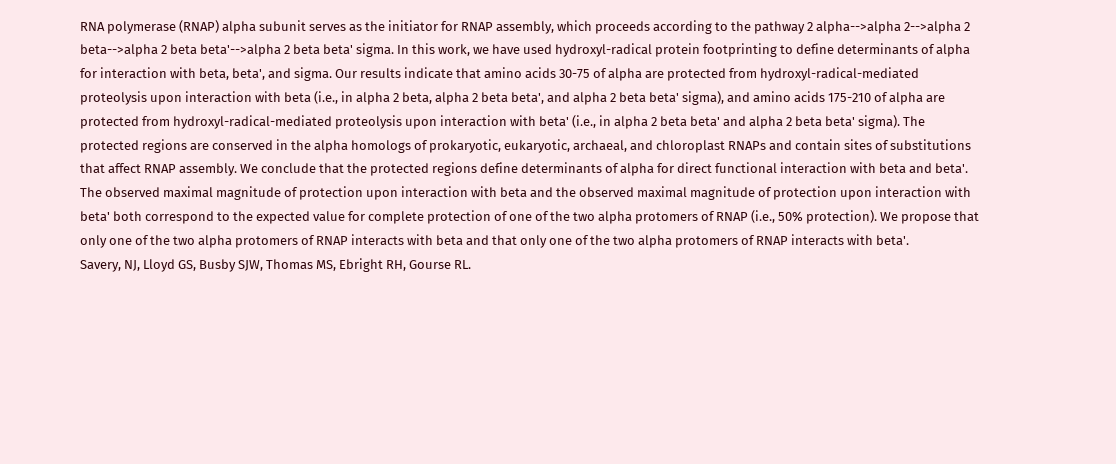RNA polymerase (RNAP) alpha subunit serves as the initiator for RNAP assembly, which proceeds according to the pathway 2 alpha-->alpha 2-->alpha 2 beta-->alpha 2 beta beta'-->alpha 2 beta beta' sigma. In this work, we have used hydroxyl-radical protein footprinting to define determinants of alpha for interaction with beta, beta', and sigma. Our results indicate that amino acids 30-75 of alpha are protected from hydroxyl-radical-mediated proteolysis upon interaction with beta (i.e., in alpha 2 beta, alpha 2 beta beta', and alpha 2 beta beta' sigma), and amino acids 175-210 of alpha are protected from hydroxyl-radical-mediated proteolysis upon interaction with beta' (i.e., in alpha 2 beta beta' and alpha 2 beta beta' sigma). The protected regions are conserved in the alpha homologs of prokaryotic, eukaryotic, archaeal, and chloroplast RNAPs and contain sites of substitutions that affect RNAP assembly. We conclude that the protected regions define determinants of alpha for direct functional interaction with beta and beta'. The observed maximal magnitude of protection upon interaction with beta and the observed maximal magnitude of protection upon interaction with beta' both correspond to the expected value for complete protection of one of the two alpha protomers of RNAP (i.e., 50% protection). We propose that only one of the two alpha protomers of RNAP interacts with beta and that only one of the two alpha protomers of RNAP interacts with beta'.
Savery, NJ, Lloyd GS, Busby SJW, Thomas MS, Ebright RH, Gourse RL.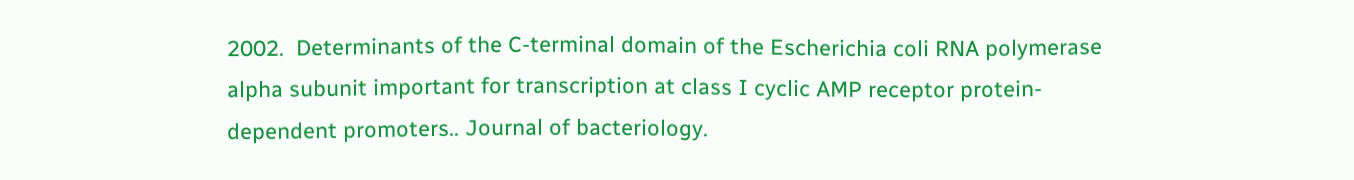2002.  Determinants of the C-terminal domain of the Escherichia coli RNA polymerase alpha subunit important for transcription at class I cyclic AMP receptor protein-dependent promoters.. Journal of bacteriology.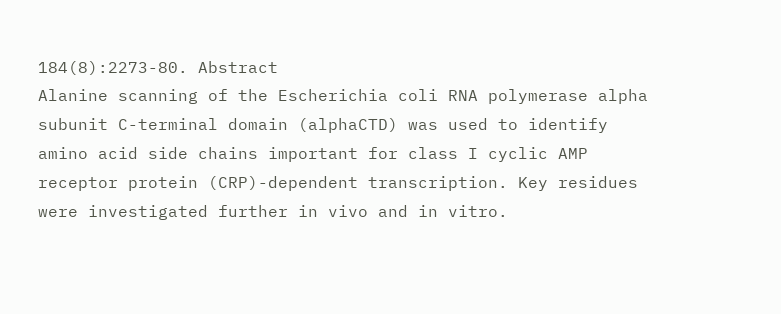184(8):2273-80. Abstract
Alanine scanning of the Escherichia coli RNA polymerase alpha subunit C-terminal domain (alphaCTD) was used to identify amino acid side chains important for class I cyclic AMP receptor protein (CRP)-dependent transcription. Key residues were investigated further in vivo and in vitro.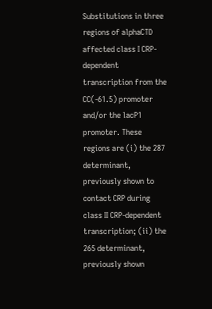Substitutions in three regions of alphaCTD affected class I CRP-dependent transcription from the CC(-61.5) promoter and/or the lacP1 promoter. These regions are (i) the 287 determinant, previously shown to contact CRP during class II CRP-dependent transcription; (ii) the 265 determinant, previously shown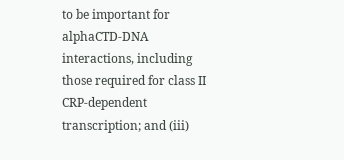to be important for alphaCTD-DNA interactions, including those required for class II CRP-dependent transcription; and (iii)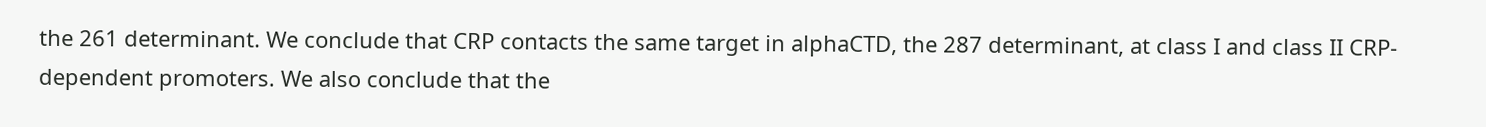the 261 determinant. We conclude that CRP contacts the same target in alphaCTD, the 287 determinant, at class I and class II CRP-dependent promoters. We also conclude that the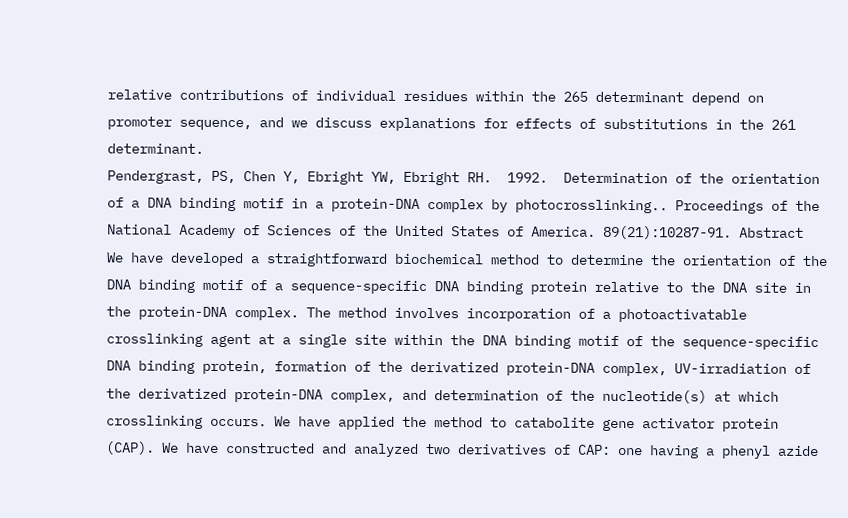relative contributions of individual residues within the 265 determinant depend on promoter sequence, and we discuss explanations for effects of substitutions in the 261 determinant.
Pendergrast, PS, Chen Y, Ebright YW, Ebright RH.  1992.  Determination of the orientation of a DNA binding motif in a protein-DNA complex by photocrosslinking.. Proceedings of the National Academy of Sciences of the United States of America. 89(21):10287-91. Abstract
We have developed a straightforward biochemical method to determine the orientation of the DNA binding motif of a sequence-specific DNA binding protein relative to the DNA site in the protein-DNA complex. The method involves incorporation of a photoactivatable crosslinking agent at a single site within the DNA binding motif of the sequence-specific DNA binding protein, formation of the derivatized protein-DNA complex, UV-irradiation of the derivatized protein-DNA complex, and determination of the nucleotide(s) at which crosslinking occurs. We have applied the method to catabolite gene activator protein (CAP). We have constructed and analyzed two derivatives of CAP: one having a phenyl azide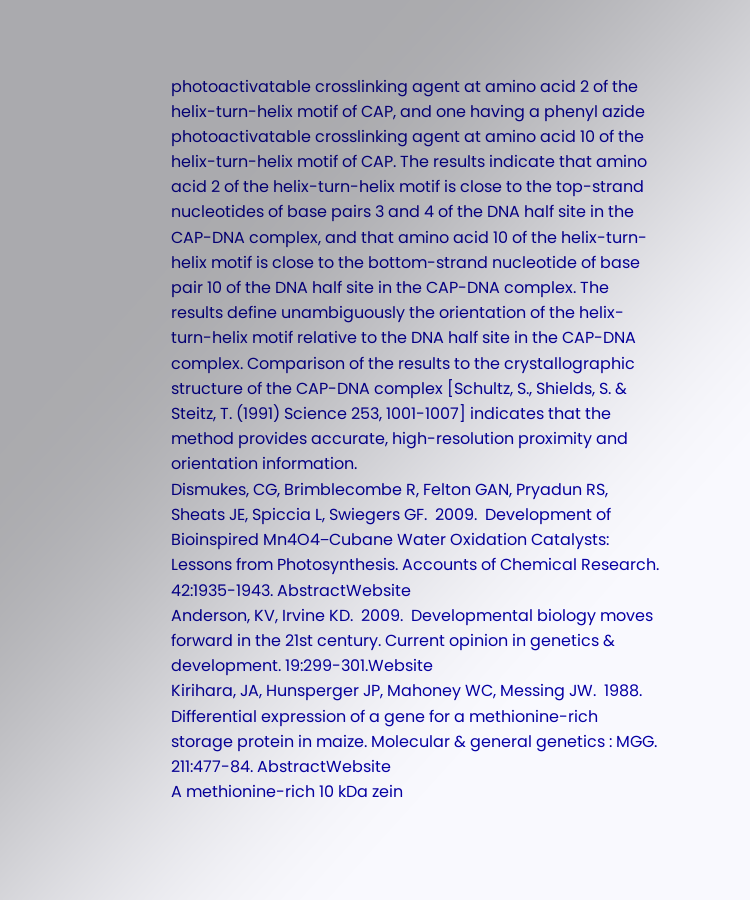photoactivatable crosslinking agent at amino acid 2 of the helix-turn-helix motif of CAP, and one having a phenyl azide photoactivatable crosslinking agent at amino acid 10 of the helix-turn-helix motif of CAP. The results indicate that amino acid 2 of the helix-turn-helix motif is close to the top-strand nucleotides of base pairs 3 and 4 of the DNA half site in the CAP-DNA complex, and that amino acid 10 of the helix-turn-helix motif is close to the bottom-strand nucleotide of base pair 10 of the DNA half site in the CAP-DNA complex. The results define unambiguously the orientation of the helix-turn-helix motif relative to the DNA half site in the CAP-DNA complex. Comparison of the results to the crystallographic structure of the CAP-DNA complex [Schultz, S., Shields, S. & Steitz, T. (1991) Science 253, 1001-1007] indicates that the method provides accurate, high-resolution proximity and orientation information.
Dismukes, CG, Brimblecombe R, Felton GAN, Pryadun RS, Sheats JE, Spiccia L, Swiegers GF.  2009.  Development of Bioinspired Mn4O4−Cubane Water Oxidation Catalysts: Lessons from Photosynthesis. Accounts of Chemical Research. 42:1935-1943. AbstractWebsite
Anderson, KV, Irvine KD.  2009.  Developmental biology moves forward in the 21st century. Current opinion in genetics & development. 19:299-301.Website
Kirihara, JA, Hunsperger JP, Mahoney WC, Messing JW.  1988.  Differential expression of a gene for a methionine-rich storage protein in maize. Molecular & general genetics : MGG. 211:477-84. AbstractWebsite
A methionine-rich 10 kDa zein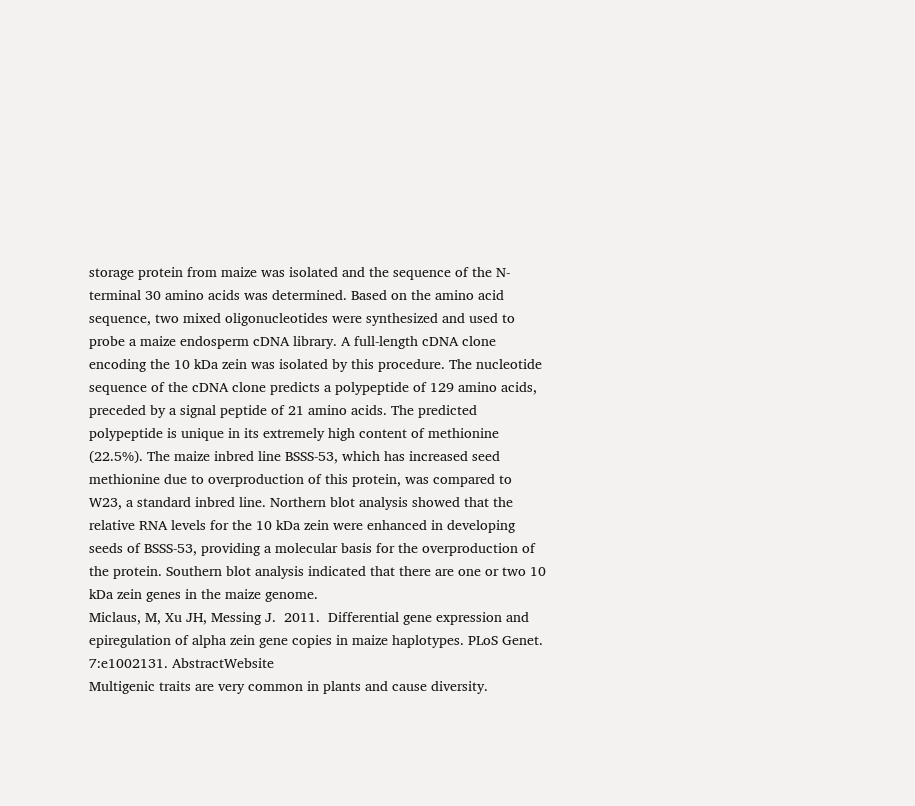storage protein from maize was isolated and the sequence of the N-terminal 30 amino acids was determined. Based on the amino acid sequence, two mixed oligonucleotides were synthesized and used to probe a maize endosperm cDNA library. A full-length cDNA clone encoding the 10 kDa zein was isolated by this procedure. The nucleotide sequence of the cDNA clone predicts a polypeptide of 129 amino acids, preceded by a signal peptide of 21 amino acids. The predicted polypeptide is unique in its extremely high content of methionine (22.5%). The maize inbred line BSSS-53, which has increased seed methionine due to overproduction of this protein, was compared to W23, a standard inbred line. Northern blot analysis showed that the relative RNA levels for the 10 kDa zein were enhanced in developing seeds of BSSS-53, providing a molecular basis for the overproduction of the protein. Southern blot analysis indicated that there are one or two 10 kDa zein genes in the maize genome.
Miclaus, M, Xu JH, Messing J.  2011.  Differential gene expression and epiregulation of alpha zein gene copies in maize haplotypes. PLoS Genet. 7:e1002131. AbstractWebsite
Multigenic traits are very common in plants and cause diversity.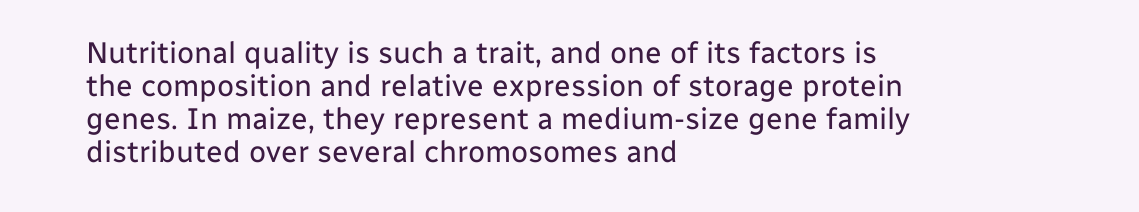Nutritional quality is such a trait, and one of its factors is the composition and relative expression of storage protein genes. In maize, they represent a medium-size gene family distributed over several chromosomes and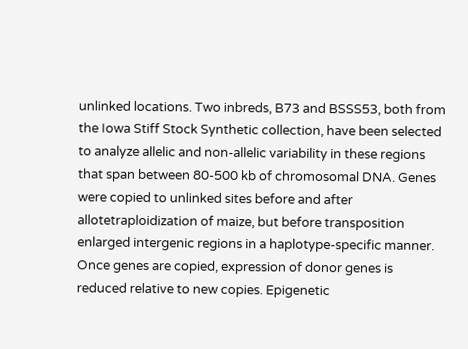unlinked locations. Two inbreds, B73 and BSSS53, both from the Iowa Stiff Stock Synthetic collection, have been selected to analyze allelic and non-allelic variability in these regions that span between 80-500 kb of chromosomal DNA. Genes were copied to unlinked sites before and after allotetraploidization of maize, but before transposition enlarged intergenic regions in a haplotype-specific manner. Once genes are copied, expression of donor genes is reduced relative to new copies. Epigenetic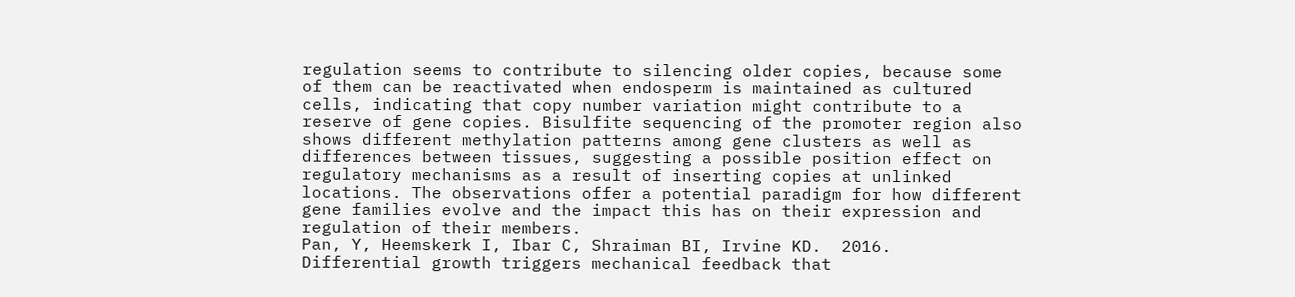regulation seems to contribute to silencing older copies, because some of them can be reactivated when endosperm is maintained as cultured cells, indicating that copy number variation might contribute to a reserve of gene copies. Bisulfite sequencing of the promoter region also shows different methylation patterns among gene clusters as well as differences between tissues, suggesting a possible position effect on regulatory mechanisms as a result of inserting copies at unlinked locations. The observations offer a potential paradigm for how different gene families evolve and the impact this has on their expression and regulation of their members.
Pan, Y, Heemskerk I, Ibar C, Shraiman BI, Irvine KD.  2016.  Differential growth triggers mechanical feedback that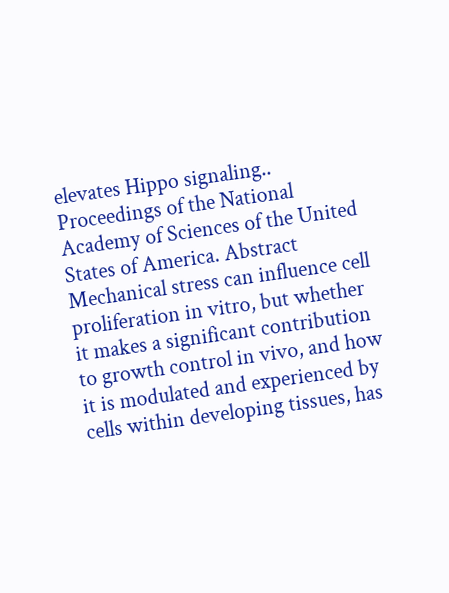elevates Hippo signaling.. Proceedings of the National Academy of Sciences of the United States of America. Abstract
Mechanical stress can influence cell proliferation in vitro, but whether it makes a significant contribution to growth control in vivo, and how it is modulated and experienced by cells within developing tissues, has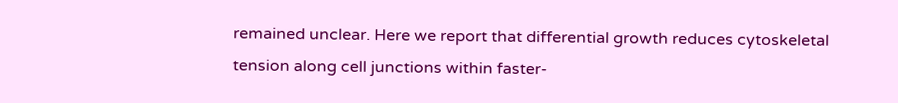remained unclear. Here we report that differential growth reduces cytoskeletal tension along cell junctions within faster-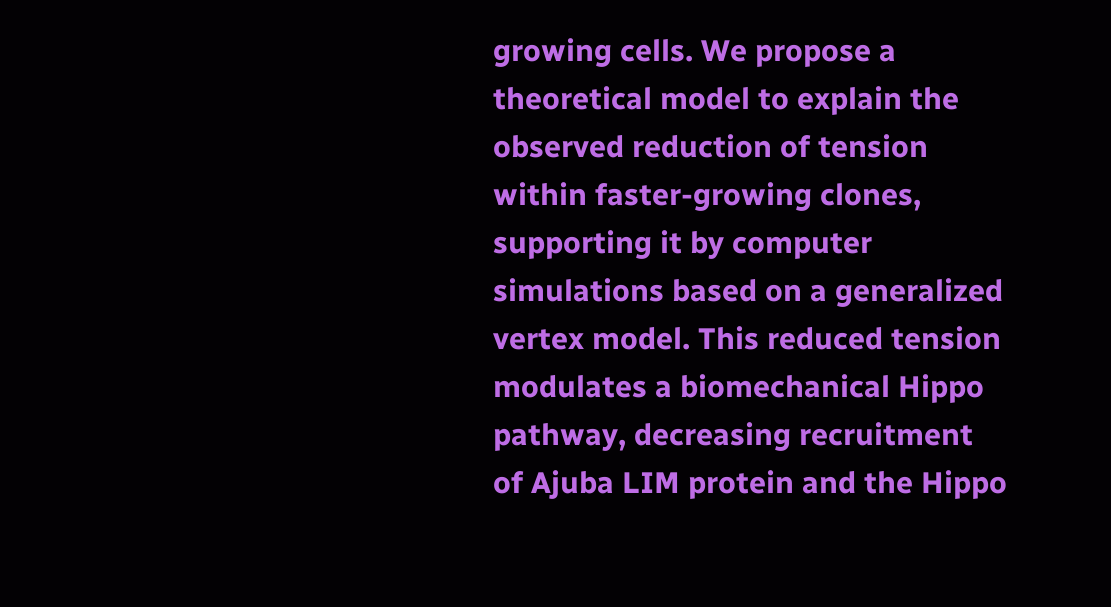growing cells. We propose a theoretical model to explain the observed reduction of tension within faster-growing clones, supporting it by computer simulations based on a generalized vertex model. This reduced tension modulates a biomechanical Hippo pathway, decreasing recruitment of Ajuba LIM protein and the Hippo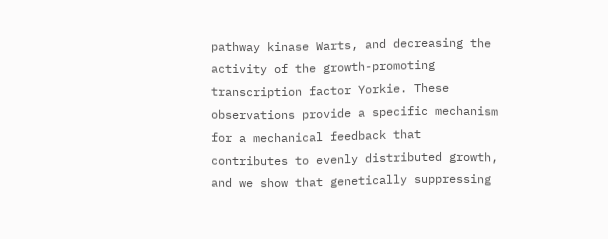pathway kinase Warts, and decreasing the activity of the growth-promoting transcription factor Yorkie. These observations provide a specific mechanism for a mechanical feedback that contributes to evenly distributed growth, and we show that genetically suppressing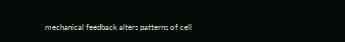mechanical feedback alters patterns of cell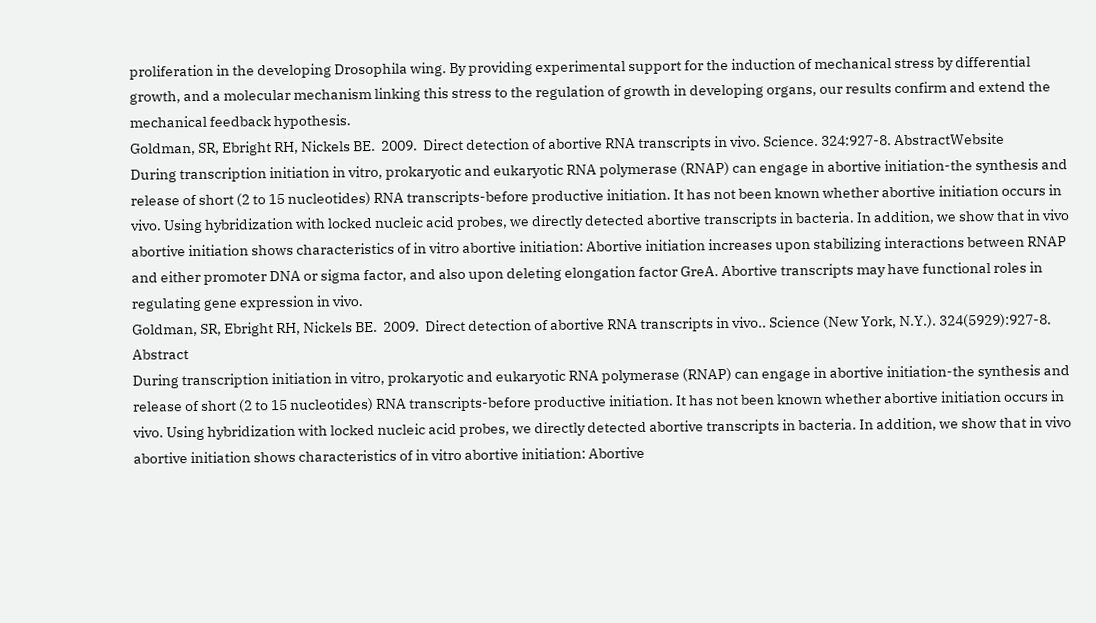proliferation in the developing Drosophila wing. By providing experimental support for the induction of mechanical stress by differential growth, and a molecular mechanism linking this stress to the regulation of growth in developing organs, our results confirm and extend the mechanical feedback hypothesis.
Goldman, SR, Ebright RH, Nickels BE.  2009.  Direct detection of abortive RNA transcripts in vivo. Science. 324:927-8. AbstractWebsite
During transcription initiation in vitro, prokaryotic and eukaryotic RNA polymerase (RNAP) can engage in abortive initiation-the synthesis and release of short (2 to 15 nucleotides) RNA transcripts-before productive initiation. It has not been known whether abortive initiation occurs in vivo. Using hybridization with locked nucleic acid probes, we directly detected abortive transcripts in bacteria. In addition, we show that in vivo abortive initiation shows characteristics of in vitro abortive initiation: Abortive initiation increases upon stabilizing interactions between RNAP and either promoter DNA or sigma factor, and also upon deleting elongation factor GreA. Abortive transcripts may have functional roles in regulating gene expression in vivo.
Goldman, SR, Ebright RH, Nickels BE.  2009.  Direct detection of abortive RNA transcripts in vivo.. Science (New York, N.Y.). 324(5929):927-8. Abstract
During transcription initiation in vitro, prokaryotic and eukaryotic RNA polymerase (RNAP) can engage in abortive initiation-the synthesis and release of short (2 to 15 nucleotides) RNA transcripts-before productive initiation. It has not been known whether abortive initiation occurs in vivo. Using hybridization with locked nucleic acid probes, we directly detected abortive transcripts in bacteria. In addition, we show that in vivo abortive initiation shows characteristics of in vitro abortive initiation: Abortive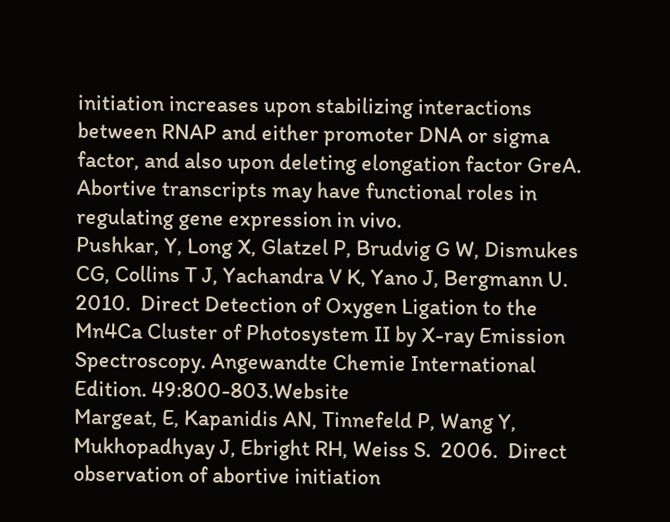initiation increases upon stabilizing interactions between RNAP and either promoter DNA or sigma factor, and also upon deleting elongation factor GreA. Abortive transcripts may have functional roles in regulating gene expression in vivo.
Pushkar, Y, Long X, Glatzel P, Brudvig G W, Dismukes  CG, Collins T J, Yachandra V K, Yano J, Bergmann U.  2010.  Direct Detection of Oxygen Ligation to the Mn4Ca Cluster of Photosystem II by X-ray Emission Spectroscopy. Angewandte Chemie International Edition. 49:800-803.Website
Margeat, E, Kapanidis AN, Tinnefeld P, Wang Y, Mukhopadhyay J, Ebright RH, Weiss S.  2006.  Direct observation of abortive initiation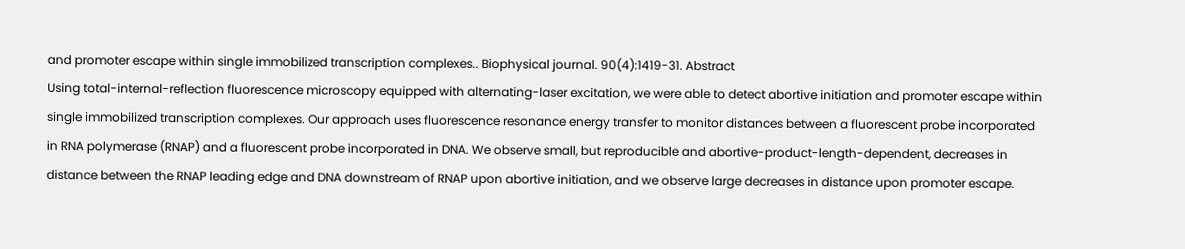and promoter escape within single immobilized transcription complexes.. Biophysical journal. 90(4):1419-31. Abstract
Using total-internal-reflection fluorescence microscopy equipped with alternating-laser excitation, we were able to detect abortive initiation and promoter escape within single immobilized transcription complexes. Our approach uses fluorescence resonance energy transfer to monitor distances between a fluorescent probe incorporated in RNA polymerase (RNAP) and a fluorescent probe incorporated in DNA. We observe small, but reproducible and abortive-product-length-dependent, decreases in distance between the RNAP leading edge and DNA downstream of RNAP upon abortive initiation, and we observe large decreases in distance upon promoter escape.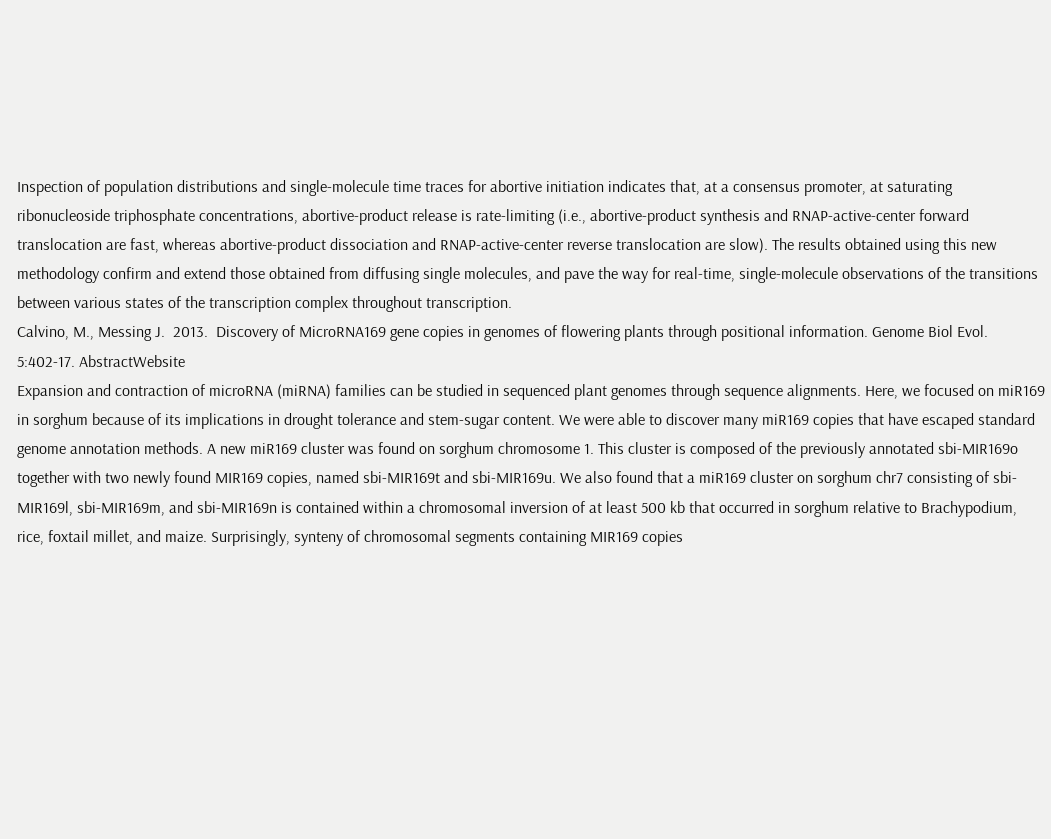Inspection of population distributions and single-molecule time traces for abortive initiation indicates that, at a consensus promoter, at saturating ribonucleoside triphosphate concentrations, abortive-product release is rate-limiting (i.e., abortive-product synthesis and RNAP-active-center forward translocation are fast, whereas abortive-product dissociation and RNAP-active-center reverse translocation are slow). The results obtained using this new methodology confirm and extend those obtained from diffusing single molecules, and pave the way for real-time, single-molecule observations of the transitions between various states of the transcription complex throughout transcription.
Calvino, M., Messing J.  2013.  Discovery of MicroRNA169 gene copies in genomes of flowering plants through positional information. Genome Biol Evol. 5:402-17. AbstractWebsite
Expansion and contraction of microRNA (miRNA) families can be studied in sequenced plant genomes through sequence alignments. Here, we focused on miR169 in sorghum because of its implications in drought tolerance and stem-sugar content. We were able to discover many miR169 copies that have escaped standard genome annotation methods. A new miR169 cluster was found on sorghum chromosome 1. This cluster is composed of the previously annotated sbi-MIR169o together with two newly found MIR169 copies, named sbi-MIR169t and sbi-MIR169u. We also found that a miR169 cluster on sorghum chr7 consisting of sbi-MIR169l, sbi-MIR169m, and sbi-MIR169n is contained within a chromosomal inversion of at least 500 kb that occurred in sorghum relative to Brachypodium, rice, foxtail millet, and maize. Surprisingly, synteny of chromosomal segments containing MIR169 copies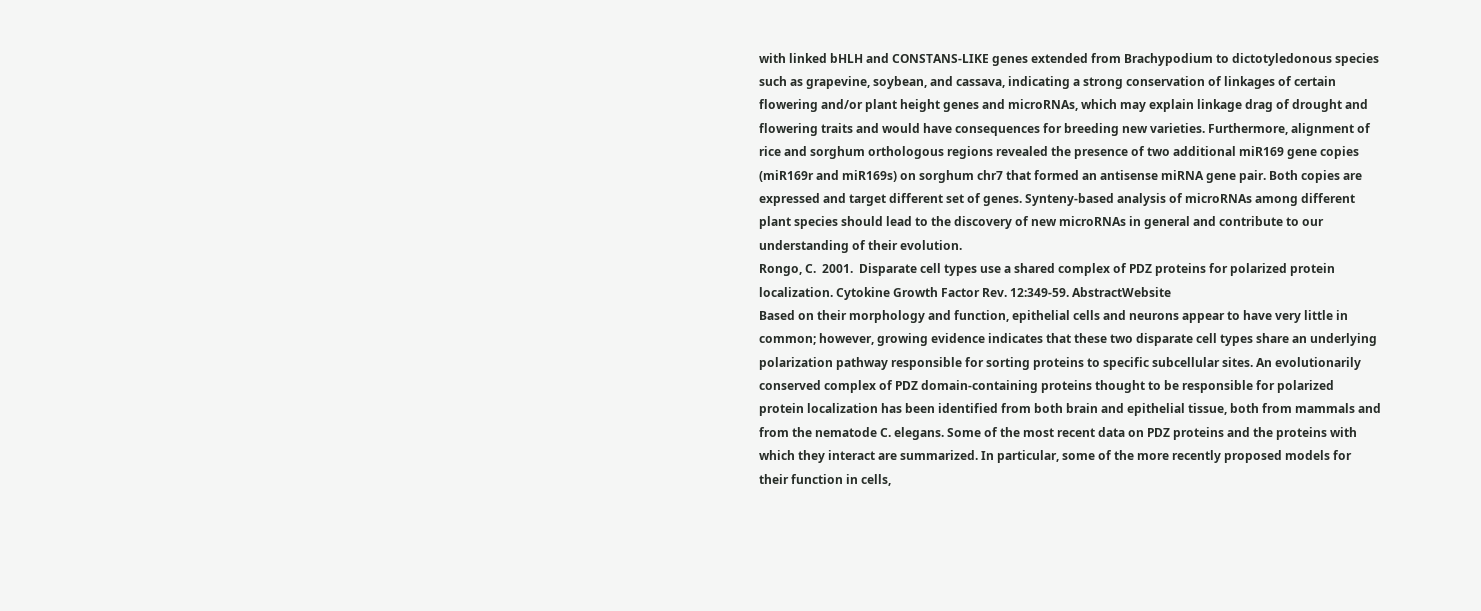with linked bHLH and CONSTANS-LIKE genes extended from Brachypodium to dictotyledonous species such as grapevine, soybean, and cassava, indicating a strong conservation of linkages of certain flowering and/or plant height genes and microRNAs, which may explain linkage drag of drought and flowering traits and would have consequences for breeding new varieties. Furthermore, alignment of rice and sorghum orthologous regions revealed the presence of two additional miR169 gene copies (miR169r and miR169s) on sorghum chr7 that formed an antisense miRNA gene pair. Both copies are expressed and target different set of genes. Synteny-based analysis of microRNAs among different plant species should lead to the discovery of new microRNAs in general and contribute to our understanding of their evolution.
Rongo, C.  2001.  Disparate cell types use a shared complex of PDZ proteins for polarized protein localization. Cytokine Growth Factor Rev. 12:349-59. AbstractWebsite
Based on their morphology and function, epithelial cells and neurons appear to have very little in common; however, growing evidence indicates that these two disparate cell types share an underlying polarization pathway responsible for sorting proteins to specific subcellular sites. An evolutionarily conserved complex of PDZ domain-containing proteins thought to be responsible for polarized protein localization has been identified from both brain and epithelial tissue, both from mammals and from the nematode C. elegans. Some of the most recent data on PDZ proteins and the proteins with which they interact are summarized. In particular, some of the more recently proposed models for their function in cells,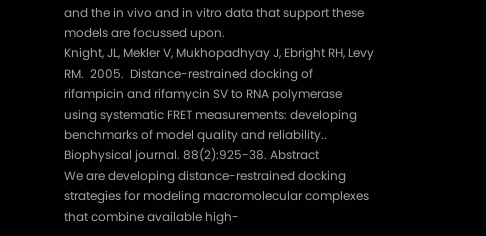and the in vivo and in vitro data that support these models are focussed upon.
Knight, JL, Mekler V, Mukhopadhyay J, Ebright RH, Levy RM.  2005.  Distance-restrained docking of rifampicin and rifamycin SV to RNA polymerase using systematic FRET measurements: developing benchmarks of model quality and reliability.. Biophysical journal. 88(2):925-38. Abstract
We are developing distance-restrained docking strategies for modeling macromolecular complexes that combine available high-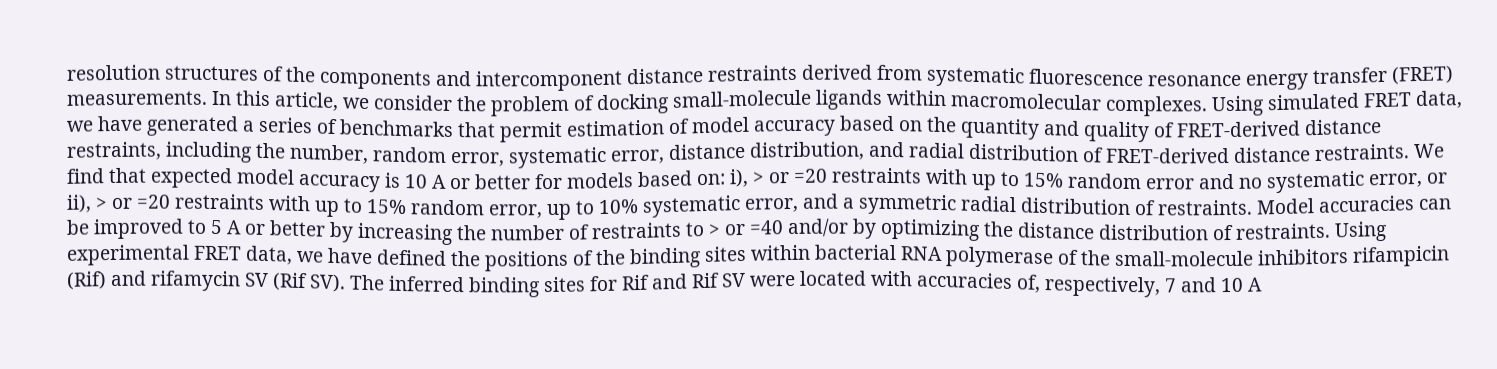resolution structures of the components and intercomponent distance restraints derived from systematic fluorescence resonance energy transfer (FRET) measurements. In this article, we consider the problem of docking small-molecule ligands within macromolecular complexes. Using simulated FRET data, we have generated a series of benchmarks that permit estimation of model accuracy based on the quantity and quality of FRET-derived distance restraints, including the number, random error, systematic error, distance distribution, and radial distribution of FRET-derived distance restraints. We find that expected model accuracy is 10 A or better for models based on: i), > or =20 restraints with up to 15% random error and no systematic error, or ii), > or =20 restraints with up to 15% random error, up to 10% systematic error, and a symmetric radial distribution of restraints. Model accuracies can be improved to 5 A or better by increasing the number of restraints to > or =40 and/or by optimizing the distance distribution of restraints. Using experimental FRET data, we have defined the positions of the binding sites within bacterial RNA polymerase of the small-molecule inhibitors rifampicin (Rif) and rifamycin SV (Rif SV). The inferred binding sites for Rif and Rif SV were located with accuracies of, respectively, 7 and 10 A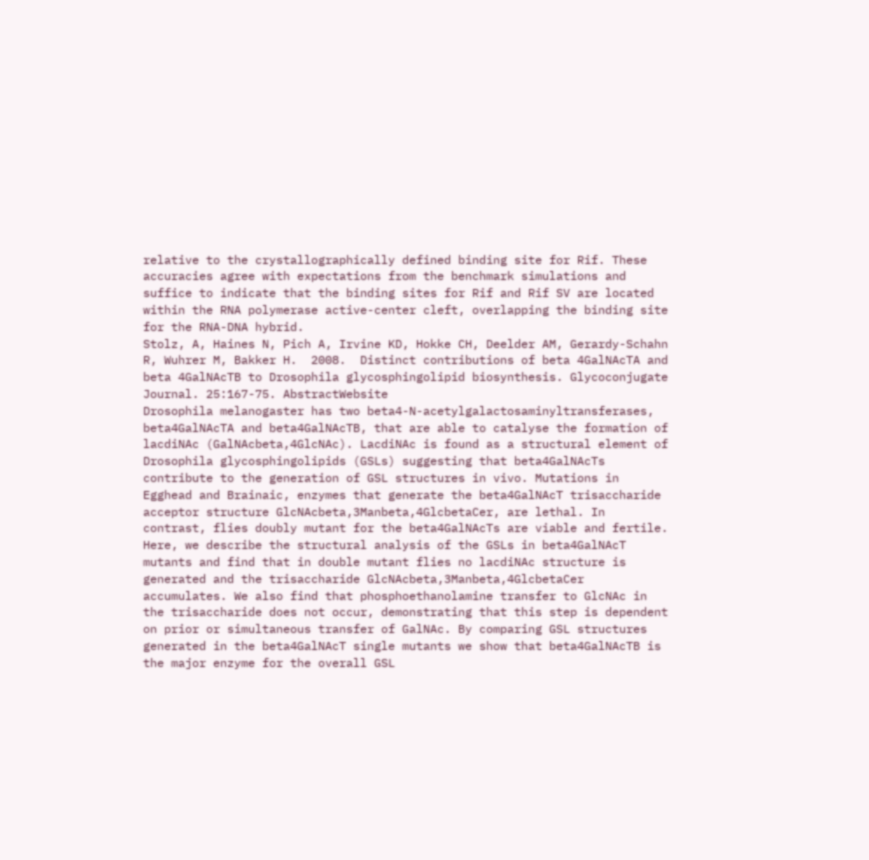relative to the crystallographically defined binding site for Rif. These accuracies agree with expectations from the benchmark simulations and suffice to indicate that the binding sites for Rif and Rif SV are located within the RNA polymerase active-center cleft, overlapping the binding site for the RNA-DNA hybrid.
Stolz, A, Haines N, Pich A, Irvine KD, Hokke CH, Deelder AM, Gerardy-Schahn R, Wuhrer M, Bakker H.  2008.  Distinct contributions of beta 4GalNAcTA and beta 4GalNAcTB to Drosophila glycosphingolipid biosynthesis. Glycoconjugate Journal. 25:167-75. AbstractWebsite
Drosophila melanogaster has two beta4-N-acetylgalactosaminyltransferases, beta4GalNAcTA and beta4GalNAcTB, that are able to catalyse the formation of lacdiNAc (GalNAcbeta,4GlcNAc). LacdiNAc is found as a structural element of Drosophila glycosphingolipids (GSLs) suggesting that beta4GalNAcTs contribute to the generation of GSL structures in vivo. Mutations in Egghead and Brainaic, enzymes that generate the beta4GalNAcT trisaccharide acceptor structure GlcNAcbeta,3Manbeta,4GlcbetaCer, are lethal. In contrast, flies doubly mutant for the beta4GalNAcTs are viable and fertile. Here, we describe the structural analysis of the GSLs in beta4GalNAcT mutants and find that in double mutant flies no lacdiNAc structure is generated and the trisaccharide GlcNAcbeta,3Manbeta,4GlcbetaCer accumulates. We also find that phosphoethanolamine transfer to GlcNAc in the trisaccharide does not occur, demonstrating that this step is dependent on prior or simultaneous transfer of GalNAc. By comparing GSL structures generated in the beta4GalNAcT single mutants we show that beta4GalNAcTB is the major enzyme for the overall GSL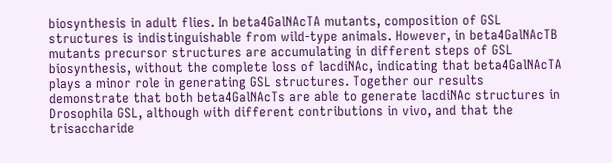biosynthesis in adult flies. In beta4GalNAcTA mutants, composition of GSL structures is indistinguishable from wild-type animals. However, in beta4GalNAcTB mutants precursor structures are accumulating in different steps of GSL biosynthesis, without the complete loss of lacdiNAc, indicating that beta4GalNAcTA plays a minor role in generating GSL structures. Together our results demonstrate that both beta4GalNAcTs are able to generate lacdiNAc structures in Drosophila GSL, although with different contributions in vivo, and that the trisaccharide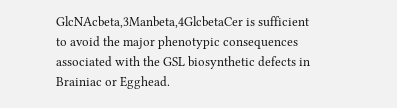GlcNAcbeta,3Manbeta,4GlcbetaCer is sufficient to avoid the major phenotypic consequences associated with the GSL biosynthetic defects in Brainiac or Egghead.